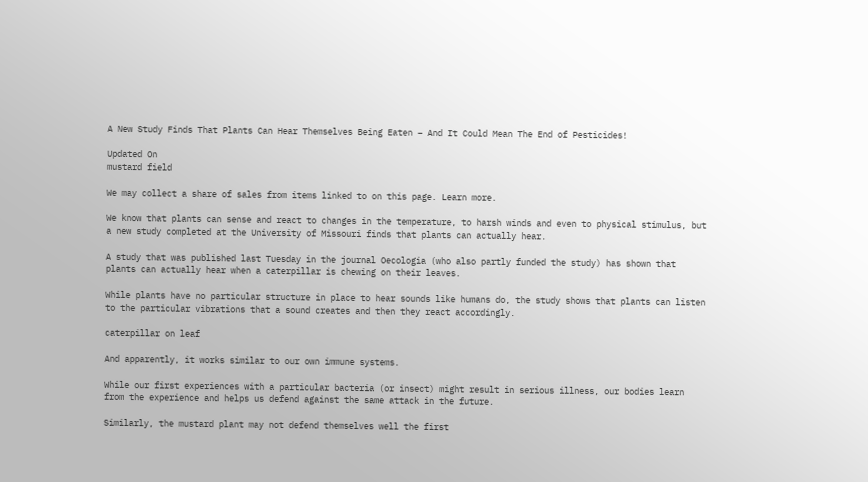A New Study Finds That Plants Can Hear Themselves Being Eaten – And It Could Mean The End of Pesticides!

Updated On
mustard field

We may collect a share of sales from items linked to on this page. Learn more.

We know that plants can sense and react to changes in the temperature, to harsh winds and even to physical stimulus, but a new study completed at the University of Missouri finds that plants can actually hear.

A study that was published last Tuesday in the journal Oecologia (who also partly funded the study) has shown that plants can actually hear when a caterpillar is chewing on their leaves.

While plants have no particular structure in place to hear sounds like humans do, the study shows that plants can listen to the particular vibrations that a sound creates and then they react accordingly.

caterpillar on leaf

And apparently, it works similar to our own immune systems.

While our first experiences with a particular bacteria (or insect) might result in serious illness, our bodies learn from the experience and helps us defend against the same attack in the future.

Similarly, the mustard plant may not defend themselves well the first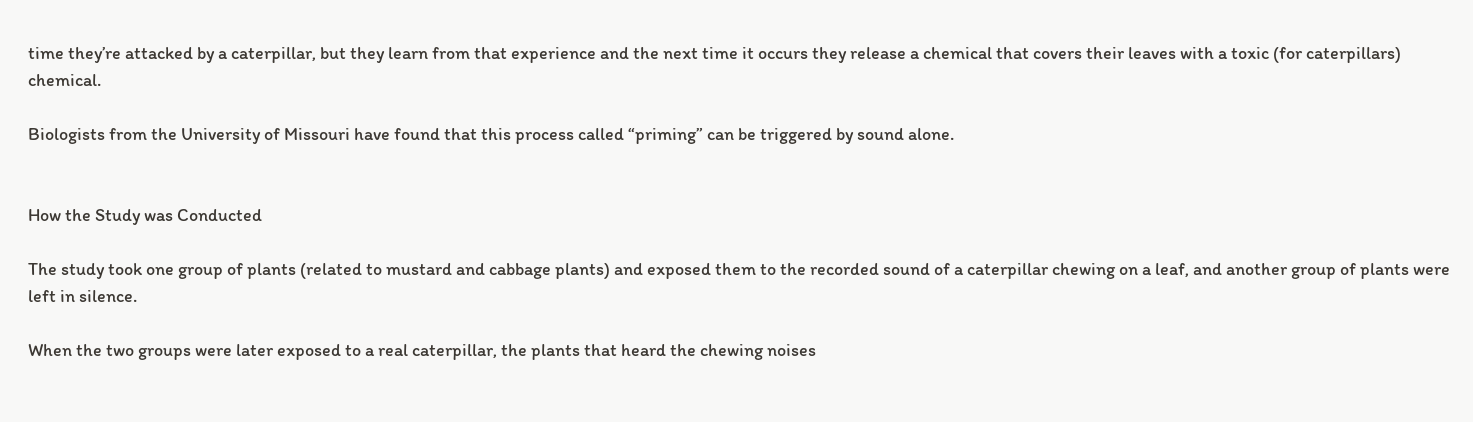time they’re attacked by a caterpillar, but they learn from that experience and the next time it occurs they release a chemical that covers their leaves with a toxic (for caterpillars) chemical.

Biologists from the University of Missouri have found that this process called “priming” can be triggered by sound alone.


How the Study was Conducted

The study took one group of plants (related to mustard and cabbage plants) and exposed them to the recorded sound of a caterpillar chewing on a leaf, and another group of plants were left in silence.

When the two groups were later exposed to a real caterpillar, the plants that heard the chewing noises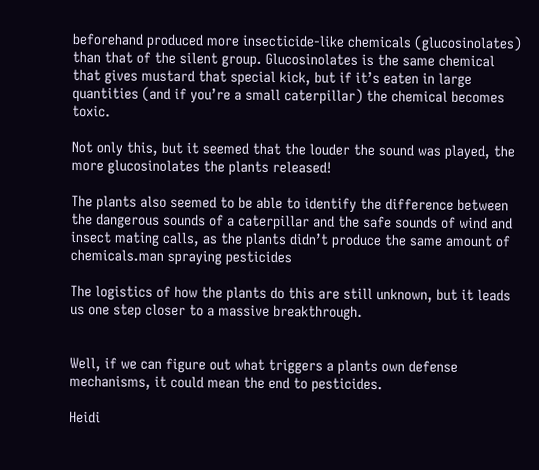beforehand produced more insecticide-like chemicals (glucosinolates) than that of the silent group. Glucosinolates is the same chemical that gives mustard that special kick, but if it’s eaten in large quantities (and if you’re a small caterpillar) the chemical becomes toxic.

Not only this, but it seemed that the louder the sound was played, the more glucosinolates the plants released!

The plants also seemed to be able to identify the difference between the dangerous sounds of a caterpillar and the safe sounds of wind and insect mating calls, as the plants didn’t produce the same amount of chemicals.man spraying pesticides

The logistics of how the plants do this are still unknown, but it leads us one step closer to a massive breakthrough.


Well, if we can figure out what triggers a plants own defense mechanisms, it could mean the end to pesticides.

Heidi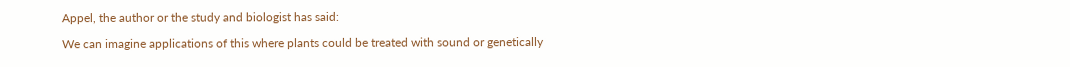Appel, the author or the study and biologist has said:

We can imagine applications of this where plants could be treated with sound or genetically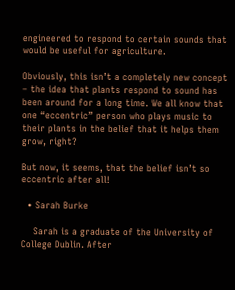engineered to respond to certain sounds that would be useful for agriculture.

Obviously, this isn’t a completely new concept – the idea that plants respond to sound has been around for a long time. We all know that one “eccentric” person who plays music to their plants in the belief that it helps them grow, right?

But now, it seems, that the belief isn’t so eccentric after all!

  • Sarah Burke

    Sarah is a graduate of the University of College Dublin. After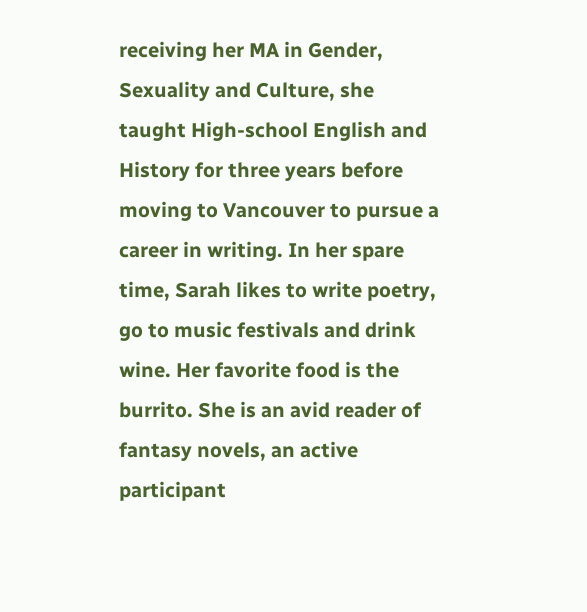receiving her MA in Gender, Sexuality and Culture, she taught High-school English and History for three years before moving to Vancouver to pursue a career in writing. In her spare time, Sarah likes to write poetry, go to music festivals and drink wine. Her favorite food is the burrito. She is an avid reader of fantasy novels, an active participant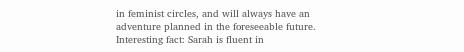in feminist circles, and will always have an adventure planned in the foreseeable future. Interesting fact: Sarah is fluent in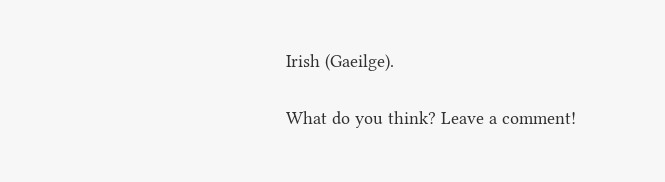Irish (Gaeilge).

What do you think? Leave a comment!